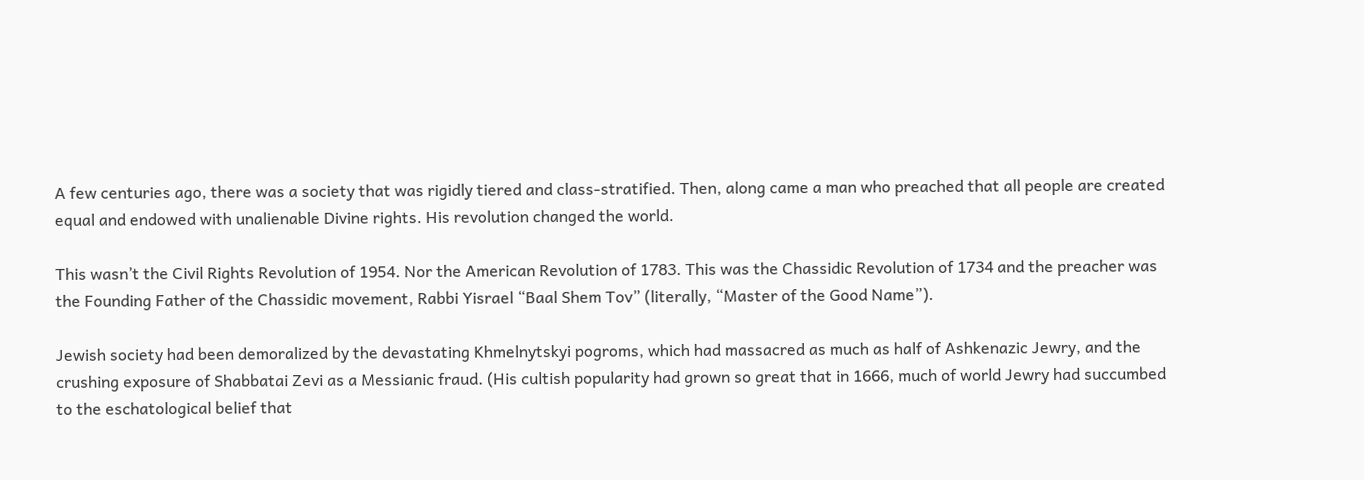A few centuries ago, there was a society that was rigidly tiered and class-stratified. Then, along came a man who preached that all people are created equal and endowed with unalienable Divine rights. His revolution changed the world.

This wasn’t the Civil Rights Revolution of 1954. Nor the American Revolution of 1783. This was the Chassidic Revolution of 1734 and the preacher was the Founding Father of the Chassidic movement, Rabbi Yisrael “Baal Shem Tov” (literally, “Master of the Good Name”).

Jewish society had been demoralized by the devastating Khmelnytskyi pogroms, which had massacred as much as half of Ashkenazic Jewry, and the crushing exposure of Shabbatai Zevi as a Messianic fraud. (His cultish popularity had grown so great that in 1666, much of world Jewry had succumbed to the eschatological belief that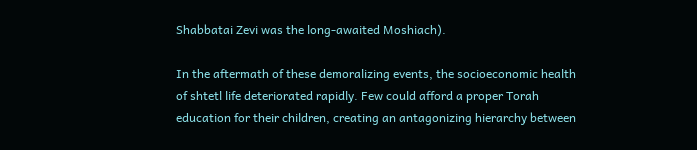Shabbatai Zevi was the long-awaited Moshiach).

In the aftermath of these demoralizing events, the socioeconomic health of shtetl life deteriorated rapidly. Few could afford a proper Torah education for their children, creating an antagonizing hierarchy between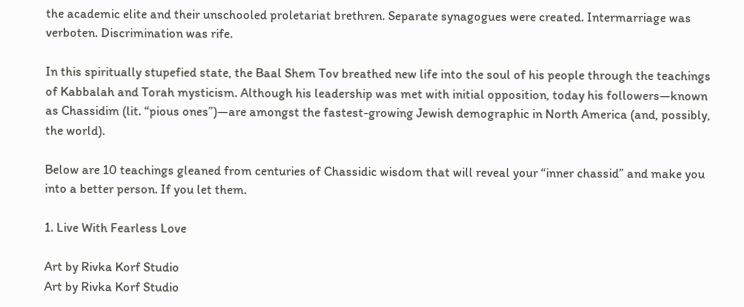the academic elite and their unschooled proletariat brethren. Separate synagogues were created. Intermarriage was verboten. Discrimination was rife.

In this spiritually stupefied state, the Baal Shem Tov breathed new life into the soul of his people through the teachings of Kabbalah and Torah mysticism. Although his leadership was met with initial opposition, today his followers—known as Chassidim (lit. “pious ones”)—are amongst the fastest-growing Jewish demographic in North America (and, possibly, the world).

Below are 10 teachings gleaned from centuries of Chassidic wisdom that will reveal your “inner chassid” and make you into a better person. If you let them.

1. Live With Fearless Love

Art by Rivka Korf Studio
Art by Rivka Korf Studio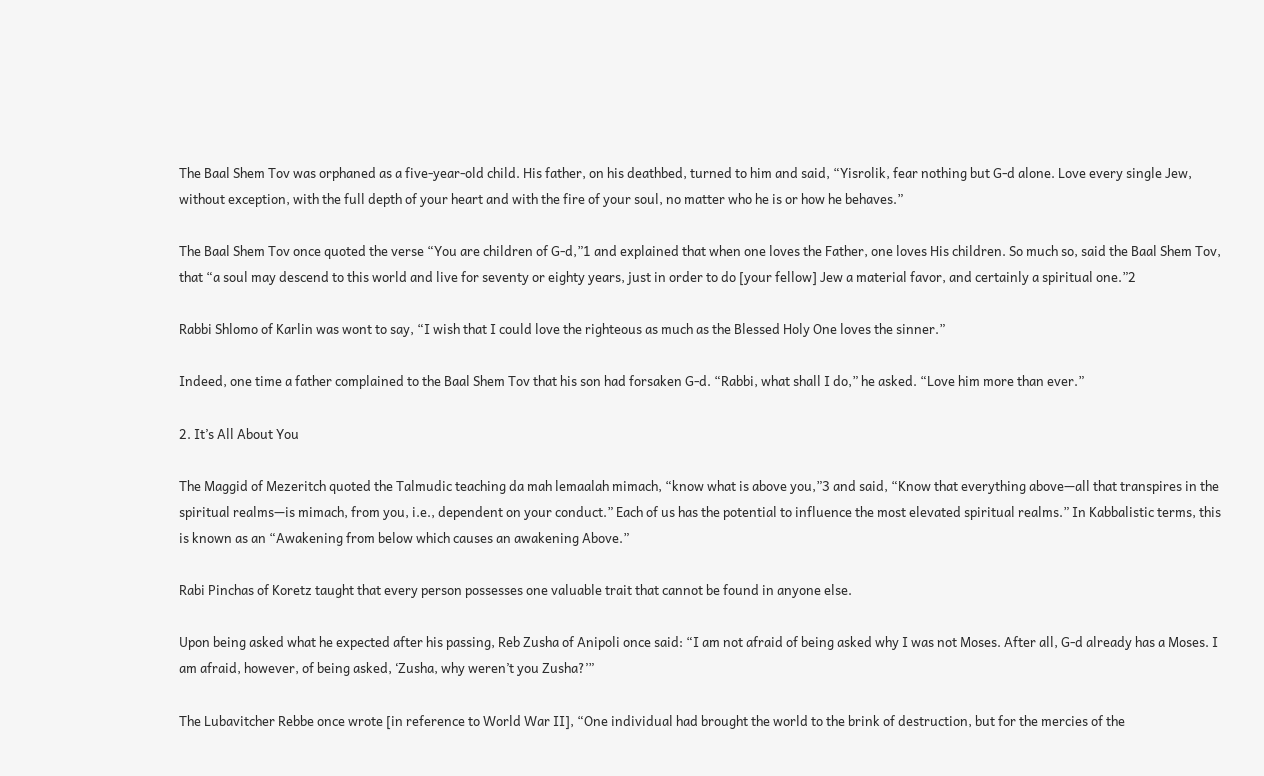The Baal Shem Tov was orphaned as a five-year-old child. His father, on his deathbed, turned to him and said, “Yisrolik, fear nothing but G‑d alone. Love every single Jew, without exception, with the full depth of your heart and with the fire of your soul, no matter who he is or how he behaves.”

The Baal Shem Tov once quoted the verse “You are children of G‑d,”1 and explained that when one loves the Father, one loves His children. So much so, said the Baal Shem Tov, that “a soul may descend to this world and live for seventy or eighty years, just in order to do [your fellow] Jew a material favor, and certainly a spiritual one.”2

Rabbi Shlomo of Karlin was wont to say, “I wish that I could love the righteous as much as the Blessed Holy One loves the sinner.”

Indeed, one time a father complained to the Baal Shem Tov that his son had forsaken G‑d. “Rabbi, what shall I do,” he asked. “Love him more than ever.”

2. It’s All About You

The Maggid of Mezeritch quoted the Talmudic teaching da mah lemaalah mimach, “know what is above you,”3 and said, “Know that everything above—all that transpires in the spiritual realms—is mimach, from you, i.e., dependent on your conduct.” Each of us has the potential to influence the most elevated spiritual realms.” In Kabbalistic terms, this is known as an “Awakening from below which causes an awakening Above.”

Rabi Pinchas of Koretz taught that every person possesses one valuable trait that cannot be found in anyone else.

Upon being asked what he expected after his passing, Reb Zusha of Anipoli once said: “I am not afraid of being asked why I was not Moses. After all, G‑d already has a Moses. I am afraid, however, of being asked, ‘Zusha, why weren’t you Zusha?’”

The Lubavitcher Rebbe once wrote [in reference to World War II], “One individual had brought the world to the brink of destruction, but for the mercies of the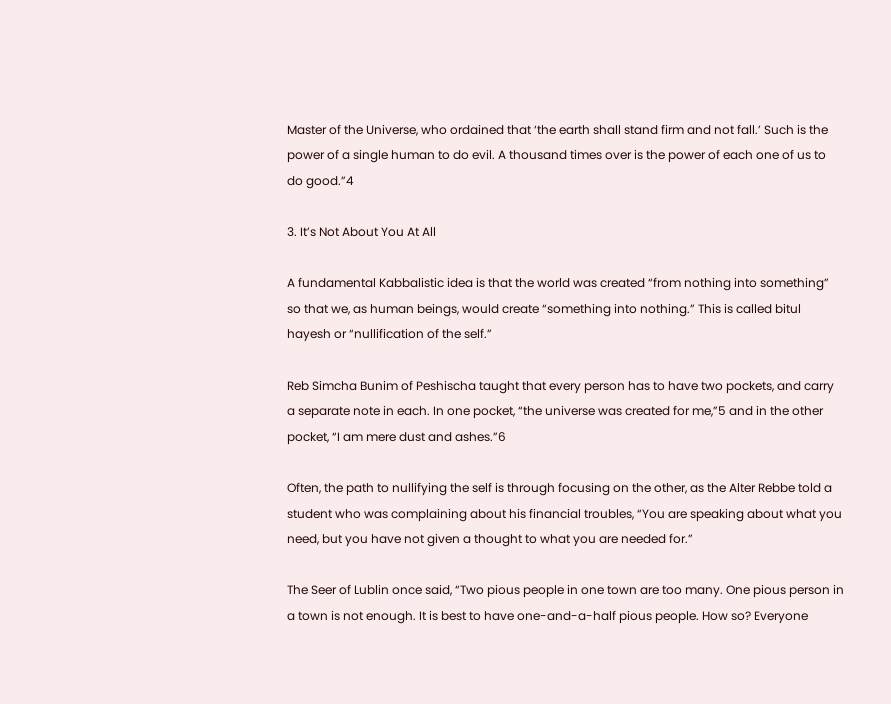Master of the Universe, who ordained that ‘the earth shall stand firm and not fall.’ Such is the power of a single human to do evil. A thousand times over is the power of each one of us to do good.”4

3. It’s Not About You At All

A fundamental Kabbalistic idea is that the world was created “from nothing into something” so that we, as human beings, would create “something into nothing.” This is called bitul hayesh or “nullification of the self.”

Reb Simcha Bunim of Peshischa taught that every person has to have two pockets, and carry a separate note in each. In one pocket, “the universe was created for me,”5 and in the other pocket, “I am mere dust and ashes.”6

Often, the path to nullifying the self is through focusing on the other, as the Alter Rebbe told a student who was complaining about his financial troubles, “You are speaking about what you need, but you have not given a thought to what you are needed for.”

The Seer of Lublin once said, “Two pious people in one town are too many. One pious person in a town is not enough. It is best to have one-and-a-half pious people. How so? Everyone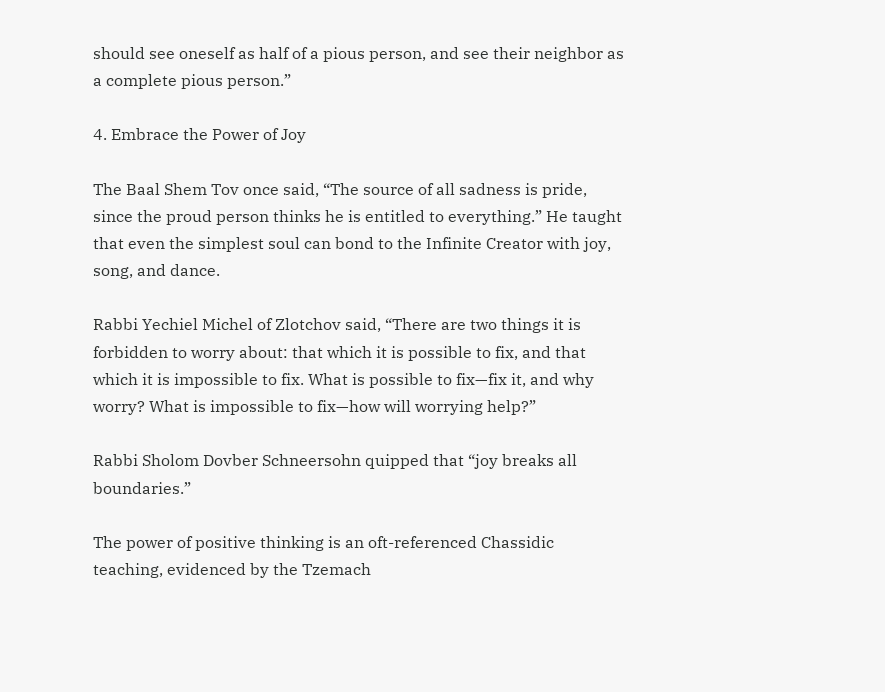should see oneself as half of a pious person, and see their neighbor as a complete pious person.”

4. Embrace the Power of Joy

The Baal Shem Tov once said, “The source of all sadness is pride, since the proud person thinks he is entitled to everything.” He taught that even the simplest soul can bond to the Infinite Creator with joy, song, and dance.

Rabbi Yechiel Michel of Zlotchov said, “There are two things it is forbidden to worry about: that which it is possible to fix, and that which it is impossible to fix. What is possible to fix—fix it, and why worry? What is impossible to fix—how will worrying help?”

Rabbi Sholom Dovber Schneersohn quipped that “joy breaks all boundaries.”

The power of positive thinking is an oft-referenced Chassidic teaching, evidenced by the Tzemach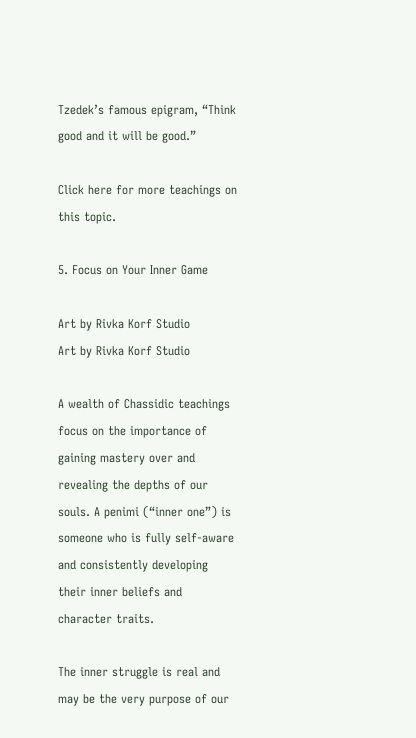Tzedek’s famous epigram, “Think good and it will be good.”

Click here for more teachings on this topic.

5. Focus on Your Inner Game

Art by Rivka Korf Studio
Art by Rivka Korf Studio

A wealth of Chassidic teachings focus on the importance of gaining mastery over and revealing the depths of our souls. A penimi (“inner one”) is someone who is fully self-aware and consistently developing their inner beliefs and character traits.

The inner struggle is real and may be the very purpose of our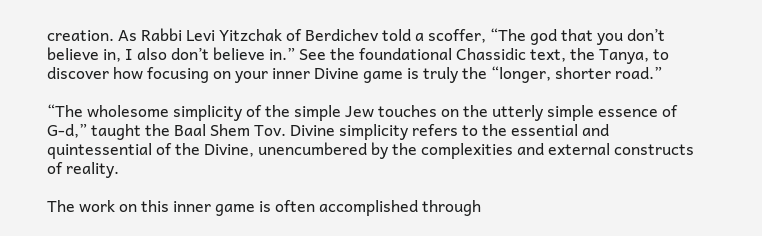creation. As Rabbi Levi Yitzchak of Berdichev told a scoffer, “The god that you don’t believe in, I also don’t believe in.” See the foundational Chassidic text, the Tanya, to discover how focusing on your inner Divine game is truly the “longer, shorter road.”

“The wholesome simplicity of the simple Jew touches on the utterly simple essence of G‑d,” taught the Baal Shem Tov. Divine simplicity refers to the essential and quintessential of the Divine, unencumbered by the complexities and external constructs of reality.

The work on this inner game is often accomplished through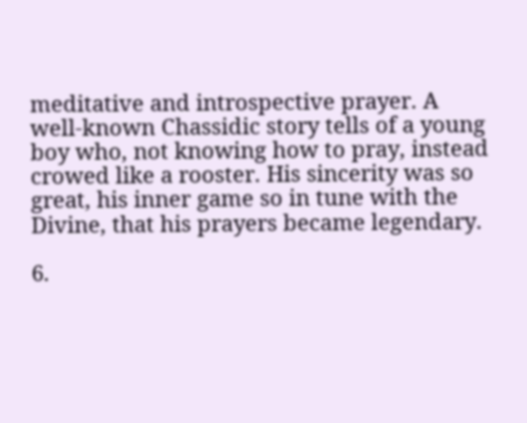meditative and introspective prayer. A well-known Chassidic story tells of a young boy who, not knowing how to pray, instead crowed like a rooster. His sincerity was so great, his inner game so in tune with the Divine, that his prayers became legendary.

6.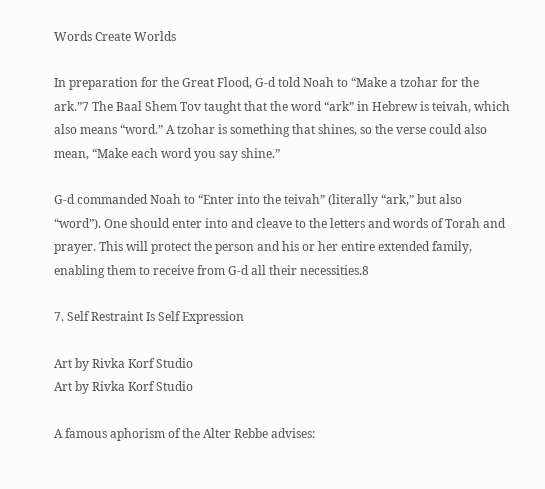Words Create Worlds

In preparation for the Great Flood, G‑d told Noah to “Make a tzohar for the ark.”7 The Baal Shem Tov taught that the word “ark” in Hebrew is teivah, which also means “word.” A tzohar is something that shines, so the verse could also mean, “Make each word you say shine.”

G‑d commanded Noah to “Enter into the teivah” (literally “ark,” but also “word”). One should enter into and cleave to the letters and words of Torah and prayer. This will protect the person and his or her entire extended family, enabling them to receive from G‑d all their necessities.8

7. Self Restraint Is Self Expression

Art by Rivka Korf Studio
Art by Rivka Korf Studio

A famous aphorism of the Alter Rebbe advises: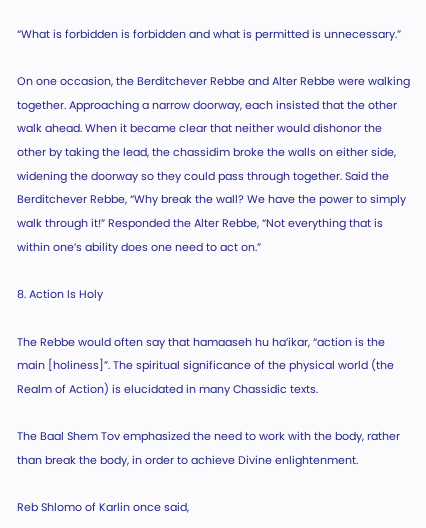“What is forbidden is forbidden and what is permitted is unnecessary.”

On one occasion, the Berditchever Rebbe and Alter Rebbe were walking together. Approaching a narrow doorway, each insisted that the other walk ahead. When it became clear that neither would dishonor the other by taking the lead, the chassidim broke the walls on either side, widening the doorway so they could pass through together. Said the Berditchever Rebbe, “Why break the wall? We have the power to simply walk through it!” Responded the Alter Rebbe, “Not everything that is within one’s ability does one need to act on.”

8. Action Is Holy

The Rebbe would often say that hamaaseh hu ha’ikar, “action is the main [holiness]”. The spiritual significance of the physical world (the Realm of Action) is elucidated in many Chassidic texts.

The Baal Shem Tov emphasized the need to work with the body, rather than break the body, in order to achieve Divine enlightenment.

Reb Shlomo of Karlin once said,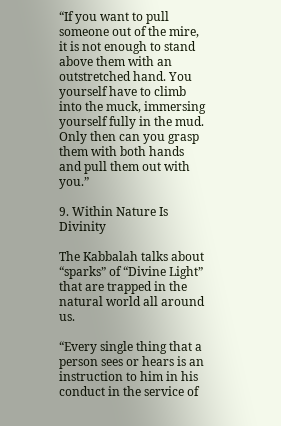“If you want to pull someone out of the mire, it is not enough to stand above them with an outstretched hand. You yourself have to climb into the muck, immersing yourself fully in the mud. Only then can you grasp them with both hands and pull them out with you.”

9. Within Nature Is Divinity

The Kabbalah talks about “sparks” of “Divine Light” that are trapped in the natural world all around us.

“Every single thing that a person sees or hears is an instruction to him in his conduct in the service of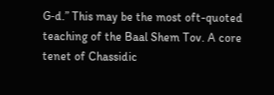G‑d.” This may be the most oft-quoted teaching of the Baal Shem Tov. A core tenet of Chassidic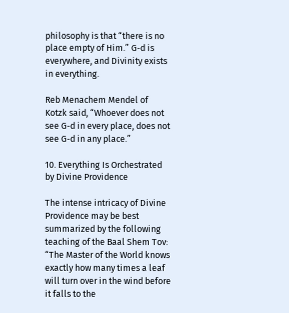philosophy is that “there is no place empty of Him.” G‑d is everywhere, and Divinity exists in everything.

Reb Menachem Mendel of Kotzk said, “Whoever does not see G‑d in every place, does not see G‑d in any place.”

10. Everything Is Orchestrated by Divine Providence

The intense intricacy of Divine Providence may be best summarized by the following teaching of the Baal Shem Tov: “The Master of the World knows exactly how many times a leaf will turn over in the wind before it falls to the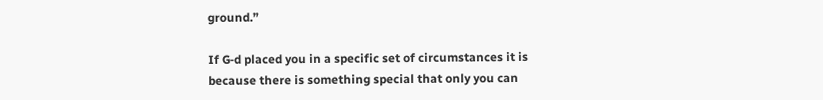ground.”

If G‑d placed you in a specific set of circumstances it is because there is something special that only you can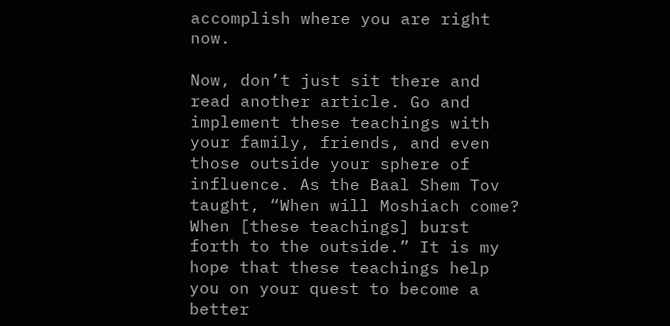accomplish where you are right now.

Now, don’t just sit there and read another article. Go and implement these teachings with your family, friends, and even those outside your sphere of influence. As the Baal Shem Tov taught, “When will Moshiach come? When [these teachings] burst forth to the outside.” It is my hope that these teachings help you on your quest to become a better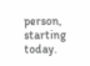person, starting today.